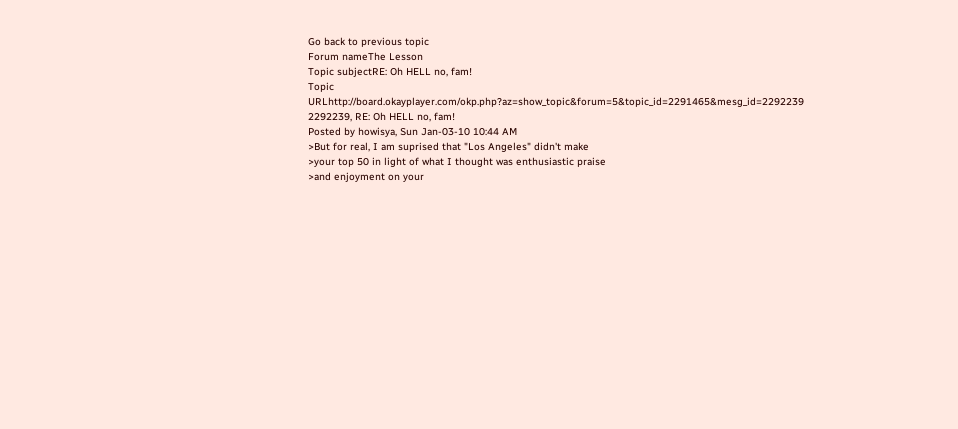Go back to previous topic
Forum nameThe Lesson
Topic subjectRE: Oh HELL no, fam!
Topic URLhttp://board.okayplayer.com/okp.php?az=show_topic&forum=5&topic_id=2291465&mesg_id=2292239
2292239, RE: Oh HELL no, fam!
Posted by howisya, Sun Jan-03-10 10:44 AM
>But for real, I am suprised that "Los Angeles" didn't make
>your top 50 in light of what I thought was enthusiastic praise
>and enjoyment on your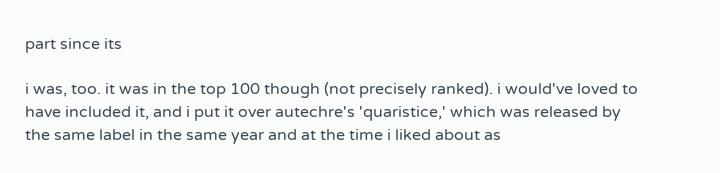part since its

i was, too. it was in the top 100 though (not precisely ranked). i would've loved to have included it, and i put it over autechre's 'quaristice,' which was released by the same label in the same year and at the time i liked about as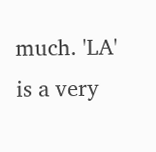much. 'LA' is a very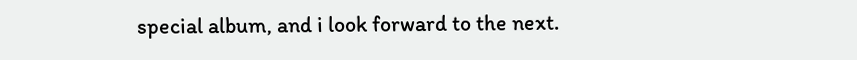special album, and i look forward to the next.